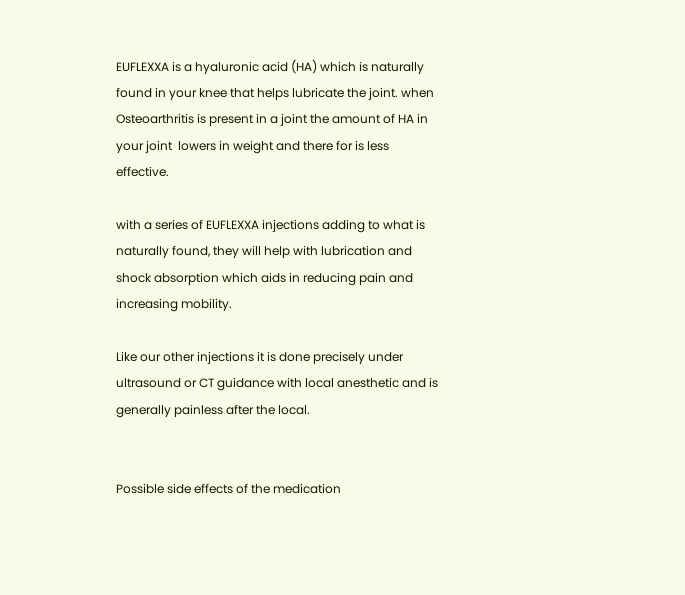EUFLEXXA is a hyaluronic acid (HA) which is naturally found in your knee that helps lubricate the joint. when Osteoarthritis is present in a joint the amount of HA in your joint  lowers in weight and there for is less effective.

with a series of EUFLEXXA injections adding to what is naturally found, they will help with lubrication and shock absorption which aids in reducing pain and increasing mobility.

Like our other injections it is done precisely under ultrasound or CT guidance with local anesthetic and is generally painless after the local.


Possible side effects of the medication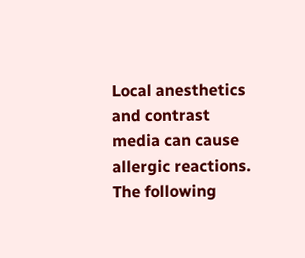Local anesthetics and contrast media can cause allergic reactions. The following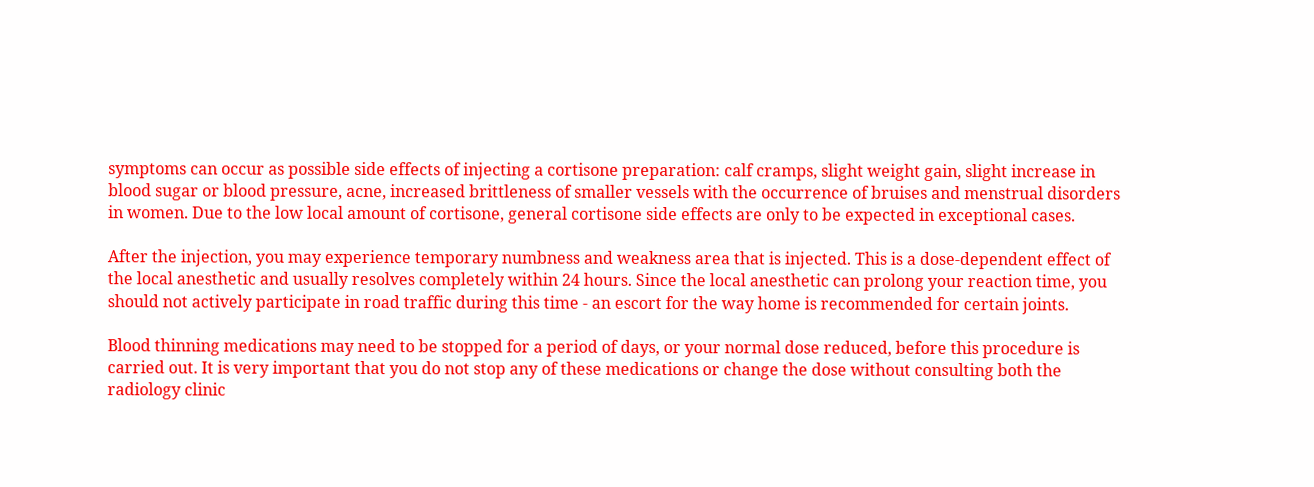symptoms can occur as possible side effects of injecting a cortisone preparation: calf cramps, slight weight gain, slight increase in blood sugar or blood pressure, acne, increased brittleness of smaller vessels with the occurrence of bruises and menstrual disorders in women. Due to the low local amount of cortisone, general cortisone side effects are only to be expected in exceptional cases.

After the injection, you may experience temporary numbness and weakness area that is injected. This is a dose-dependent effect of the local anesthetic and usually resolves completely within 24 hours. Since the local anesthetic can prolong your reaction time, you should not actively participate in road traffic during this time - an escort for the way home is recommended for certain joints.

Blood thinning medications may need to be stopped for a period of days, or your normal dose reduced, before this procedure is carried out. It is very important that you do not stop any of these medications or change the dose without consulting both the radiology clinic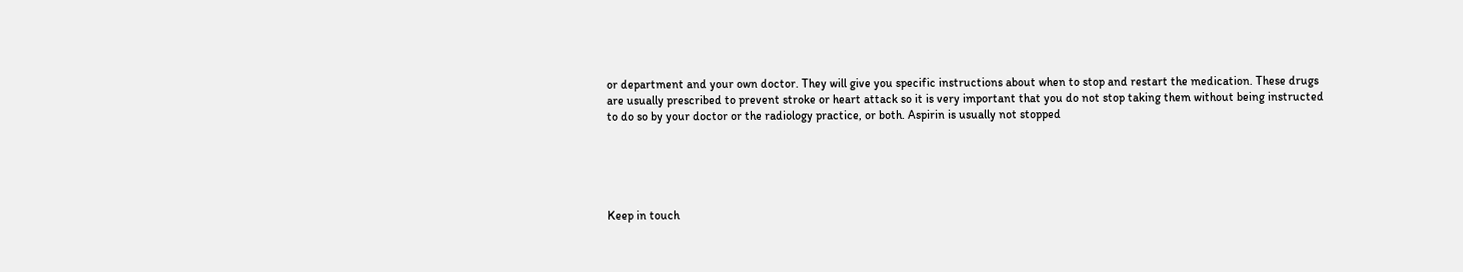or department and your own doctor. They will give you specific instructions about when to stop and restart the medication. These drugs are usually prescribed to prevent stroke or heart attack so it is very important that you do not stop taking them without being instructed to do so by your doctor or the radiology practice, or both. Aspirin is usually not stopped





Keep in touch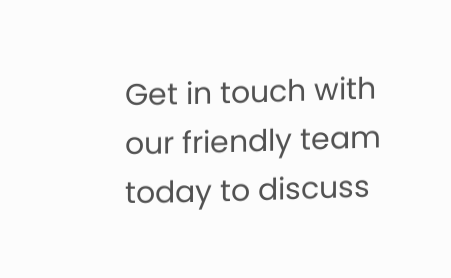Get in touch with our friendly team today to discuss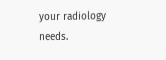your radiology needs.